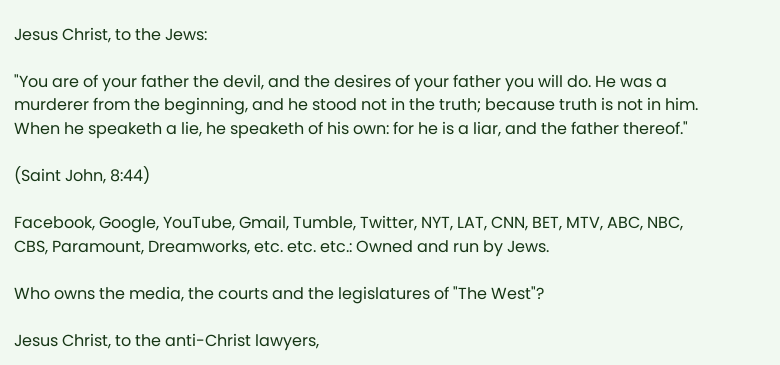Jesus Christ, to the Jews:

"You are of your father the devil, and the desires of your father you will do. He was a murderer from the beginning, and he stood not in the truth; because truth is not in him. When he speaketh a lie, he speaketh of his own: for he is a liar, and the father thereof."

(Saint John, 8:44)

Facebook, Google, YouTube, Gmail, Tumble, Twitter, NYT, LAT, CNN, BET, MTV, ABC, NBC, CBS, Paramount, Dreamworks, etc. etc. etc.: Owned and run by Jews.

Who owns the media, the courts and the legislatures of "The West"?

Jesus Christ, to the anti-Christ lawyers,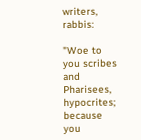writers, rabbis:

"Woe to you scribes and Pharisees, hypocrites; because you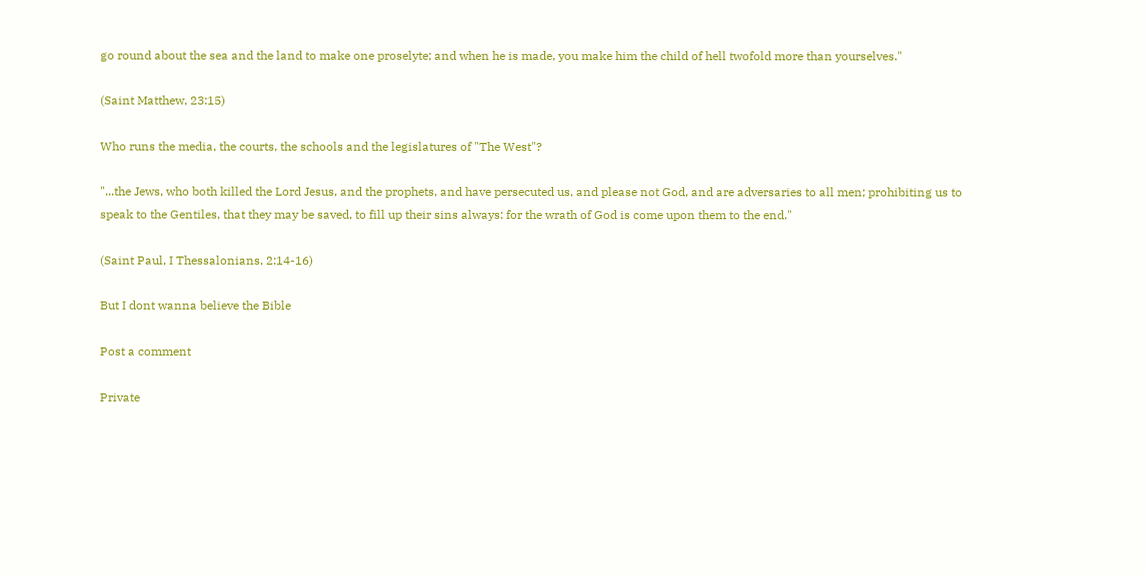go round about the sea and the land to make one proselyte; and when he is made, you make him the child of hell twofold more than yourselves."

(Saint Matthew, 23:15)

Who runs the media, the courts, the schools and the legislatures of "The West"?

"...the Jews, who both killed the Lord Jesus, and the prophets, and have persecuted us, and please not God, and are adversaries to all men; prohibiting us to speak to the Gentiles, that they may be saved, to fill up their sins always: for the wrath of God is come upon them to the end."

(Saint Paul, I Thessalonians, 2:14-16)

But I dont wanna believe the Bible

Post a comment

Private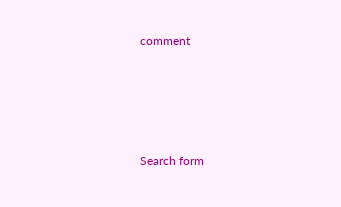comment




Search form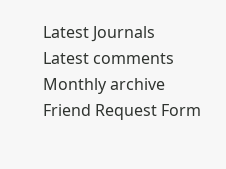Latest Journals
Latest comments
Monthly archive
Friend Request Form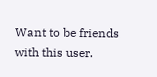Want to be friends with this user.